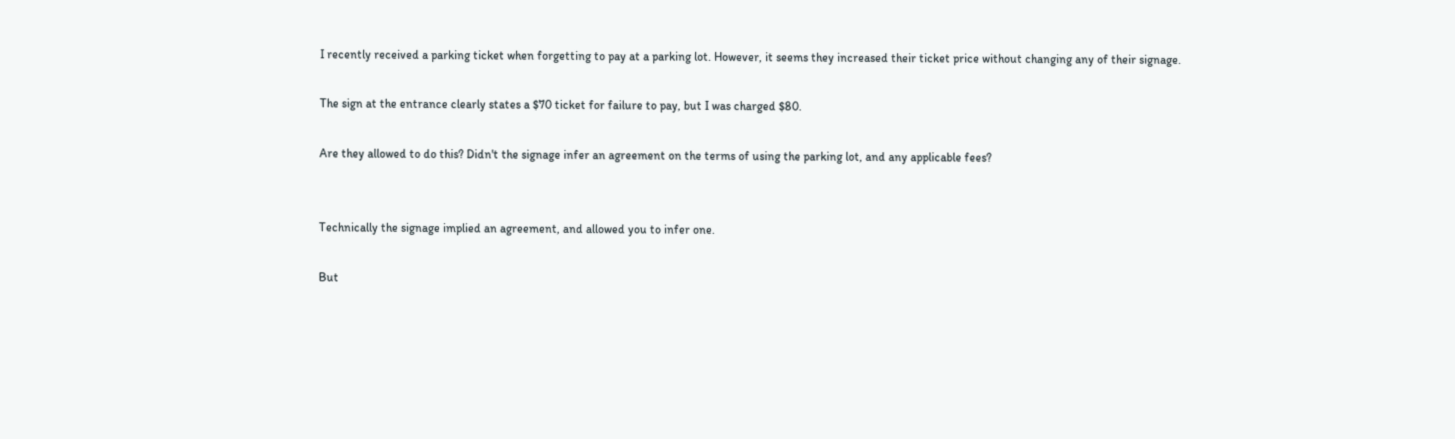I recently received a parking ticket when forgetting to pay at a parking lot. However, it seems they increased their ticket price without changing any of their signage.

The sign at the entrance clearly states a $70 ticket for failure to pay, but I was charged $80.

Are they allowed to do this? Didn't the signage infer an agreement on the terms of using the parking lot, and any applicable fees?


Technically the signage implied an agreement, and allowed you to infer one.

But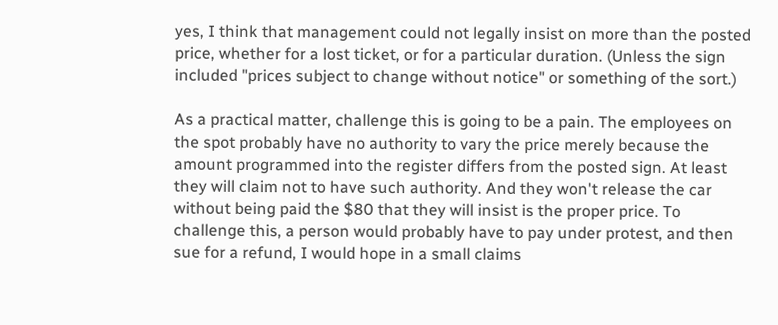yes, I think that management could not legally insist on more than the posted price, whether for a lost ticket, or for a particular duration. (Unless the sign included "prices subject to change without notice" or something of the sort.)

As a practical matter, challenge this is going to be a pain. The employees on the spot probably have no authority to vary the price merely because the amount programmed into the register differs from the posted sign. At least they will claim not to have such authority. And they won't release the car without being paid the $80 that they will insist is the proper price. To challenge this, a person would probably have to pay under protest, and then sue for a refund, I would hope in a small claims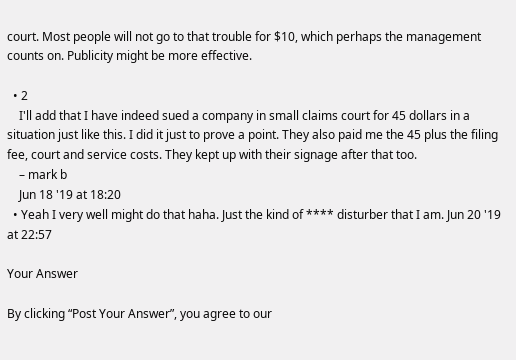court. Most people will not go to that trouble for $10, which perhaps the management counts on. Publicity might be more effective.

  • 2
    I'll add that I have indeed sued a company in small claims court for 45 dollars in a situation just like this. I did it just to prove a point. They also paid me the 45 plus the filing fee, court and service costs. They kept up with their signage after that too.
    – mark b
    Jun 18 '19 at 18:20
  • Yeah I very well might do that haha. Just the kind of **** disturber that I am. Jun 20 '19 at 22:57

Your Answer

By clicking “Post Your Answer”, you agree to our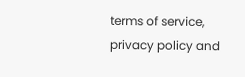terms of service, privacy policy and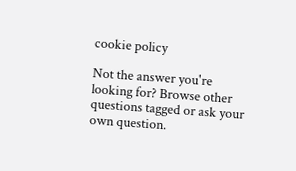cookie policy

Not the answer you're looking for? Browse other questions tagged or ask your own question.